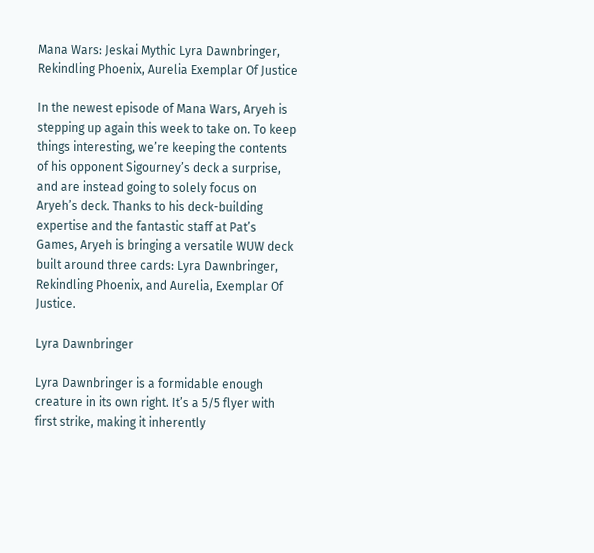Mana Wars: Jeskai Mythic Lyra Dawnbringer, Rekindling Phoenix, Aurelia Exemplar Of Justice

In the newest episode of Mana Wars, Aryeh is stepping up again this week to take on. To keep things interesting, we’re keeping the contents of his opponent Sigourney’s deck a surprise, and are instead going to solely focus on Aryeh’s deck. Thanks to his deck-building expertise and the fantastic staff at Pat’s Games, Aryeh is bringing a versatile WUW deck built around three cards: Lyra Dawnbringer, Rekindling Phoenix, and Aurelia, Exemplar Of Justice.

Lyra Dawnbringer

Lyra Dawnbringer is a formidable enough creature in its own right. It’s a 5/5 flyer with first strike, making it inherently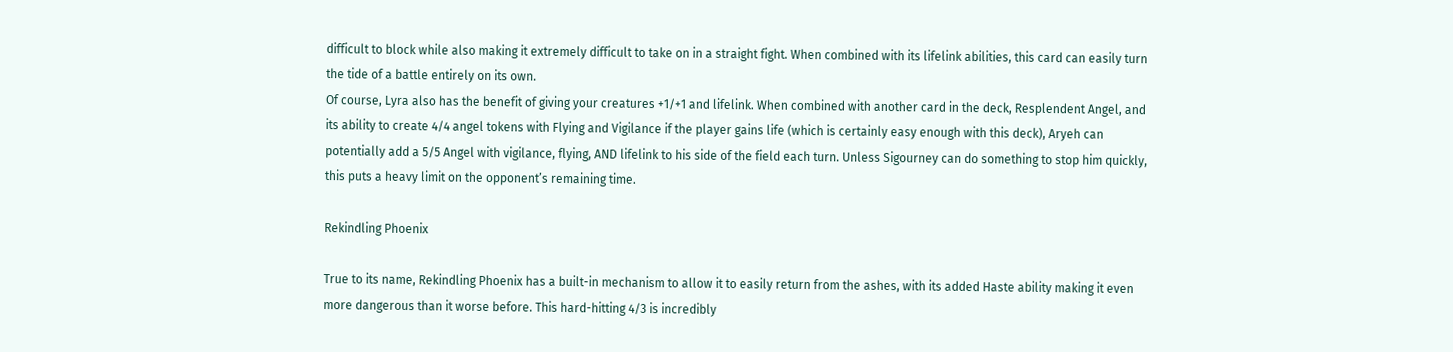difficult to block while also making it extremely difficult to take on in a straight fight. When combined with its lifelink abilities, this card can easily turn the tide of a battle entirely on its own.
Of course, Lyra also has the benefit of giving your creatures +1/+1 and lifelink. When combined with another card in the deck, Resplendent Angel, and its ability to create 4/4 angel tokens with Flying and Vigilance if the player gains life (which is certainly easy enough with this deck), Aryeh can potentially add a 5/5 Angel with vigilance, flying, AND lifelink to his side of the field each turn. Unless Sigourney can do something to stop him quickly, this puts a heavy limit on the opponent’s remaining time.

Rekindling Phoenix

True to its name, Rekindling Phoenix has a built-in mechanism to allow it to easily return from the ashes, with its added Haste ability making it even more dangerous than it worse before. This hard-hitting 4/3 is incredibly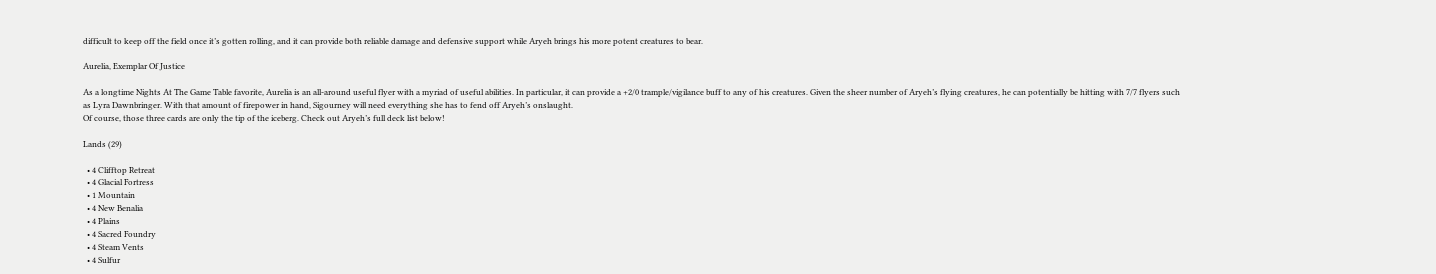difficult to keep off the field once it’s gotten rolling, and it can provide both reliable damage and defensive support while Aryeh brings his more potent creatures to bear.

Aurelia, Exemplar Of Justice

As a longtime Nights At The Game Table favorite, Aurelia is an all-around useful flyer with a myriad of useful abilities. In particular, it can provide a +2/0 trample/vigilance buff to any of his creatures. Given the sheer number of Aryeh’s flying creatures, he can potentially be hitting with 7/7 flyers such as Lyra Dawnbringer. With that amount of firepower in hand, Sigourney will need everything she has to fend off Aryeh’s onslaught.
Of course, those three cards are only the tip of the iceberg. Check out Aryeh’s full deck list below!

Lands (29)

  • 4 Clifftop Retreat
  • 4 Glacial Fortress
  • 1 Mountain
  • 4 New Benalia
  • 4 Plains
  • 4 Sacred Foundry
  • 4 Steam Vents
  • 4 Sulfur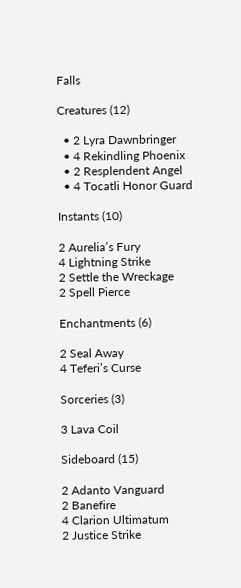Falls

Creatures (12)

  • 2 Lyra Dawnbringer
  • 4 Rekindling Phoenix
  • 2 Resplendent Angel
  • 4 Tocatli Honor Guard

Instants (10)

2 Aurelia’s Fury
4 Lightning Strike
2 Settle the Wreckage
2 Spell Pierce

Enchantments (6)

2 Seal Away
4 Teferi’s Curse

Sorceries (3)

3 Lava Coil

Sideboard (15)

2 Adanto Vanguard
2 Banefire
4 Clarion Ultimatum
2 Justice Strike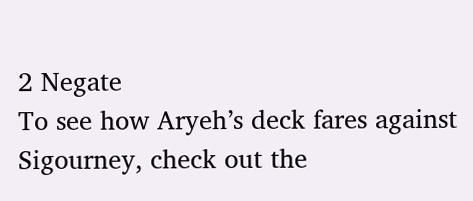2 Negate
To see how Aryeh’s deck fares against Sigourney, check out the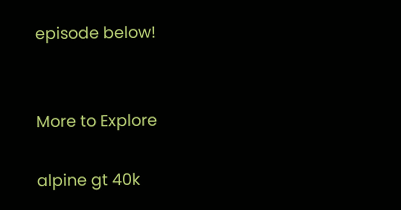episode below!


More to Explore

alpine gt 40k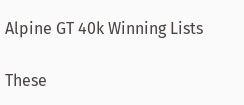Alpine GT 40k Winning Lists

These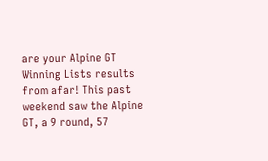are your Alpine GT Winning Lists results from afar! This past weekend saw the Alpine GT, a 9 round, 57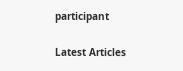participant

Latest Articles